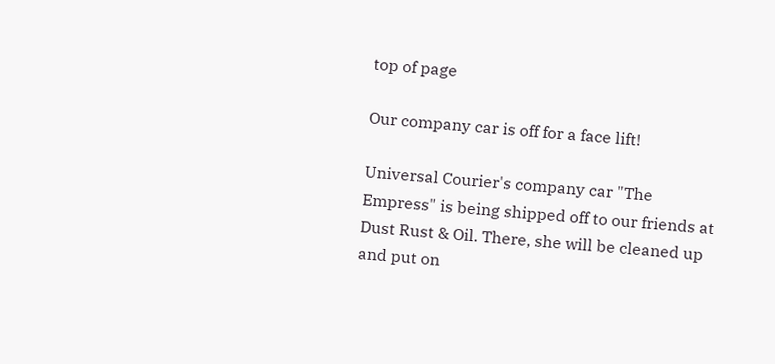top of page

Our company car is off for a face lift!

Universal Courier's company car "The Empress" is being shipped off to our friends at Dust Rust & Oil. There, she will be cleaned up and put on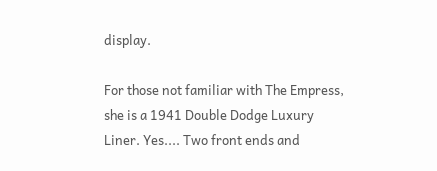display.

For those not familiar with The Empress, she is a 1941 Double Dodge Luxury Liner. Yes.... Two front ends and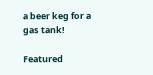a beer keg for a gas tank!

Featured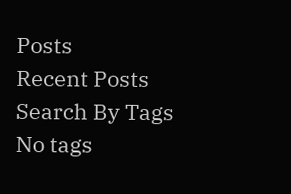Posts
Recent Posts
Search By Tags
No tags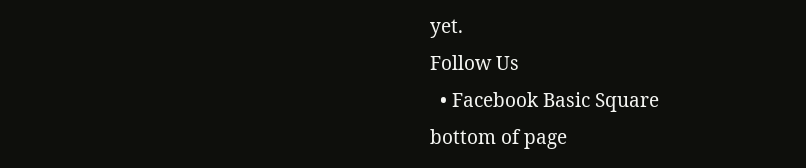yet.
Follow Us
  • Facebook Basic Square
bottom of page